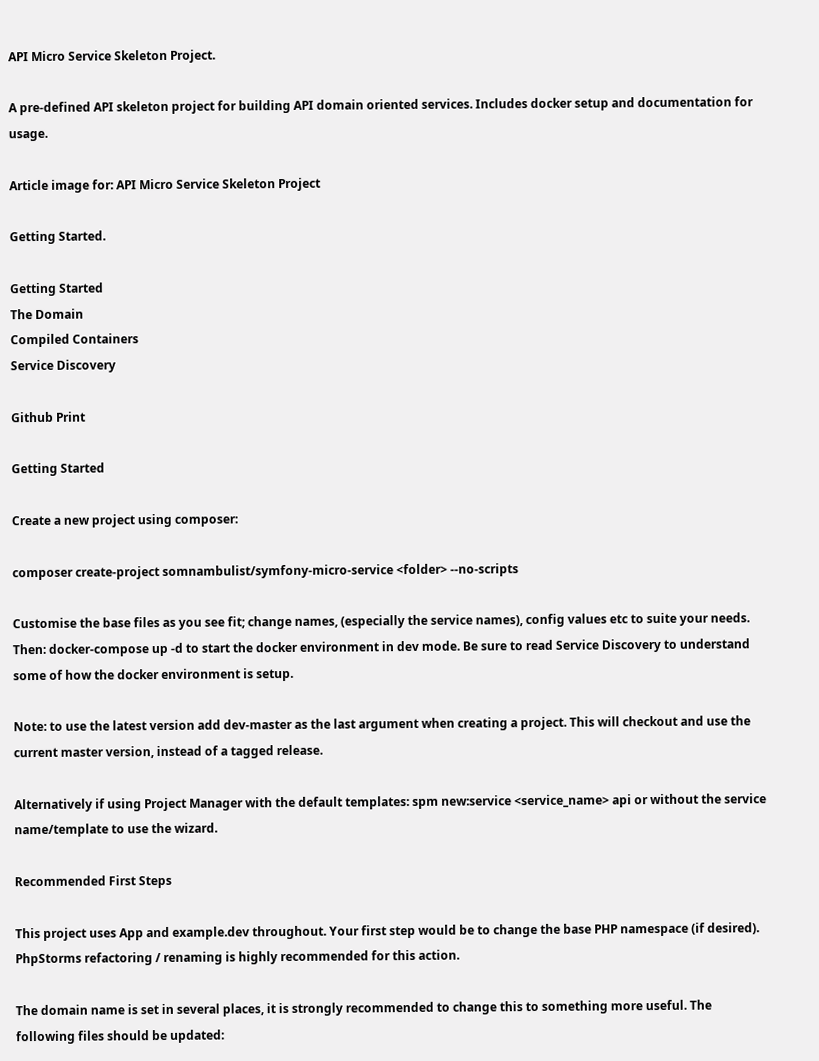API Micro Service Skeleton Project.

A pre-defined API skeleton project for building API domain oriented services. Includes docker setup and documentation for usage.

Article image for: API Micro Service Skeleton Project

Getting Started.

Getting Started
The Domain
Compiled Containers
Service Discovery

Github Print

Getting Started

Create a new project using composer:

composer create-project somnambulist/symfony-micro-service <folder> --no-scripts

Customise the base files as you see fit; change names, (especially the service names), config values etc to suite your needs. Then: docker-compose up -d to start the docker environment in dev mode. Be sure to read Service Discovery to understand some of how the docker environment is setup.

Note: to use the latest version add dev-master as the last argument when creating a project. This will checkout and use the current master version, instead of a tagged release.

Alternatively if using Project Manager with the default templates: spm new:service <service_name> api or without the service name/template to use the wizard.

Recommended First Steps

This project uses App and example.dev throughout. Your first step would be to change the base PHP namespace (if desired). PhpStorms refactoring / renaming is highly recommended for this action.

The domain name is set in several places, it is strongly recommended to change this to something more useful. The following files should be updated: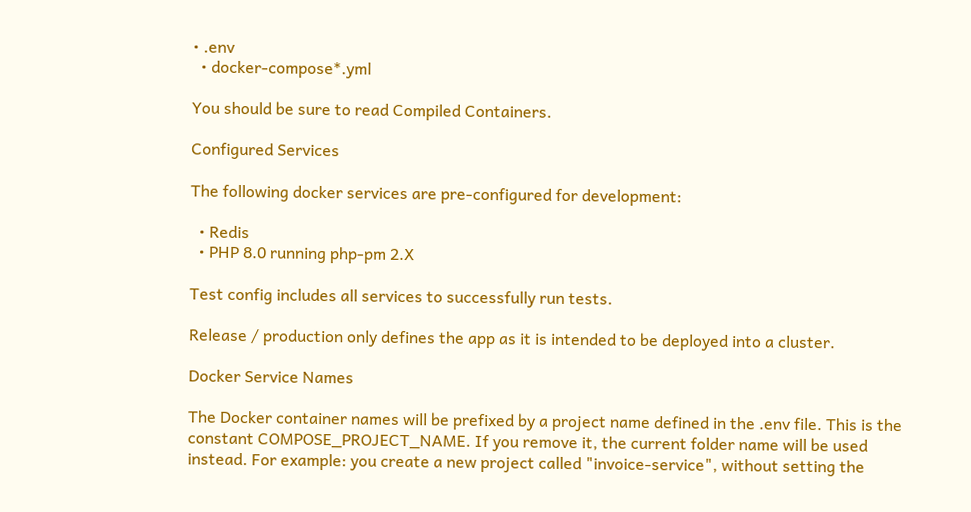• .env
  • docker-compose*.yml

You should be sure to read Compiled Containers.

Configured Services

The following docker services are pre-configured for development:

  • Redis
  • PHP 8.0 running php-pm 2.X

Test config includes all services to successfully run tests.

Release / production only defines the app as it is intended to be deployed into a cluster.

Docker Service Names

The Docker container names will be prefixed by a project name defined in the .env file. This is the constant COMPOSE_PROJECT_NAME. If you remove it, the current folder name will be used instead. For example: you create a new project called "invoice-service", without setting the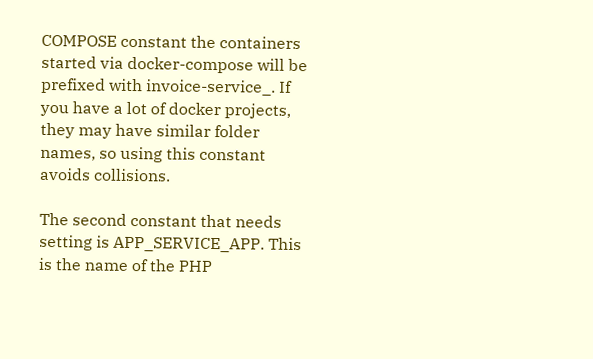COMPOSE constant the containers started via docker-compose will be prefixed with invoice-service_. If you have a lot of docker projects, they may have similar folder names, so using this constant avoids collisions.

The second constant that needs setting is APP_SERVICE_APP. This is the name of the PHP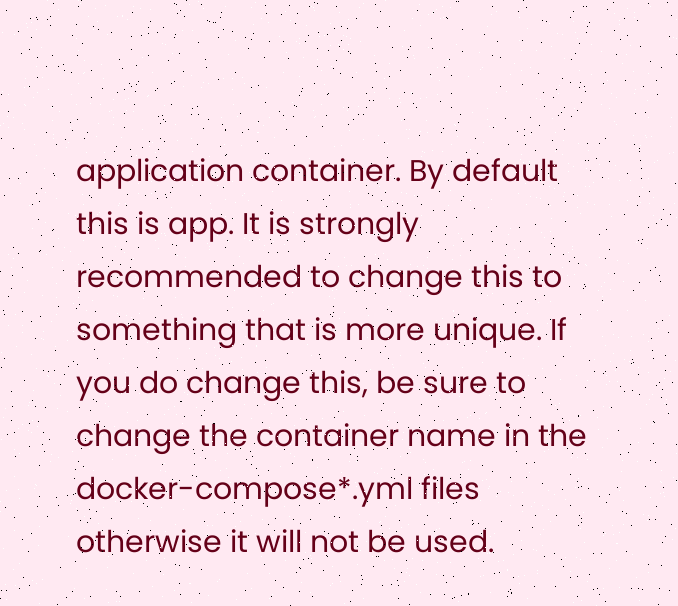application container. By default this is app. It is strongly recommended to change this to something that is more unique. If you do change this, be sure to change the container name in the docker-compose*.yml files otherwise it will not be used.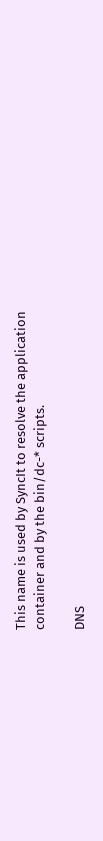This name is used by SyncIt to resolve the application container and by the bin/dc-* scripts.

DNS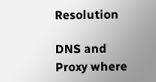Resolution

DNS and Proxy where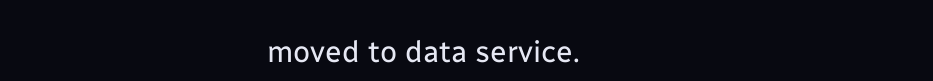moved to data service.